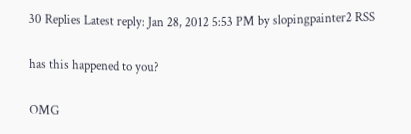30 Replies Latest reply: Jan 28, 2012 5:53 PM by slopingpainter2 RSS

has this happened to you?

OMG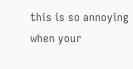this is so annoying when your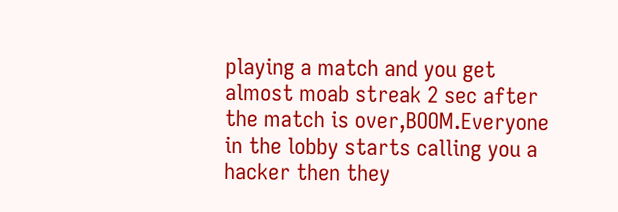playing a match and you get almost moab streak 2 sec after the match is over,BOOM.Everyone in the lobby starts calling you a hacker then they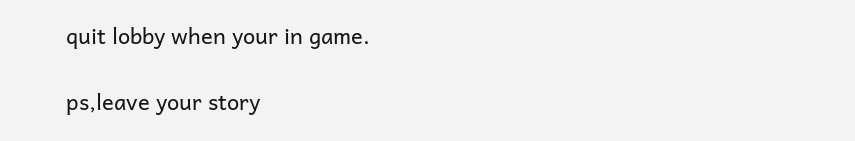quit lobby when your in game.

ps,leave your story